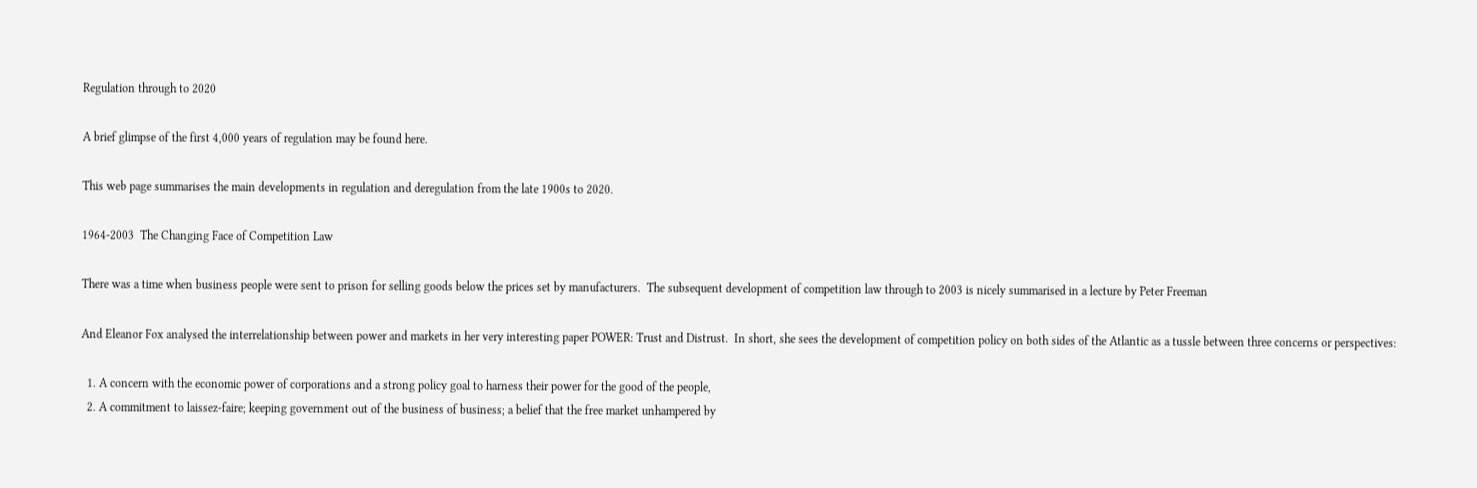Regulation through to 2020

A brief glimpse of the first 4,000 years of regulation may be found here.

This web page summarises the main developments in regulation and deregulation from the late 1900s to 2020.

1964-2003  The Changing Face of Competition Law

There was a time when business people were sent to prison for selling goods below the prices set by manufacturers.  The subsequent development of competition law through to 2003 is nicely summarised in a lecture by Peter Freeman

And Eleanor Fox analysed the interrelationship between power and markets in her very interesting paper POWER: Trust and Distrust.  In short, she sees the development of competition policy on both sides of the Atlantic as a tussle between three concerns or perspectives:

  1. A concern with the economic power of corporations and a strong policy goal to harness their power for the good of the people,
  2. A commitment to laissez-faire; keeping government out of the business of business; a belief that the free market unhampered by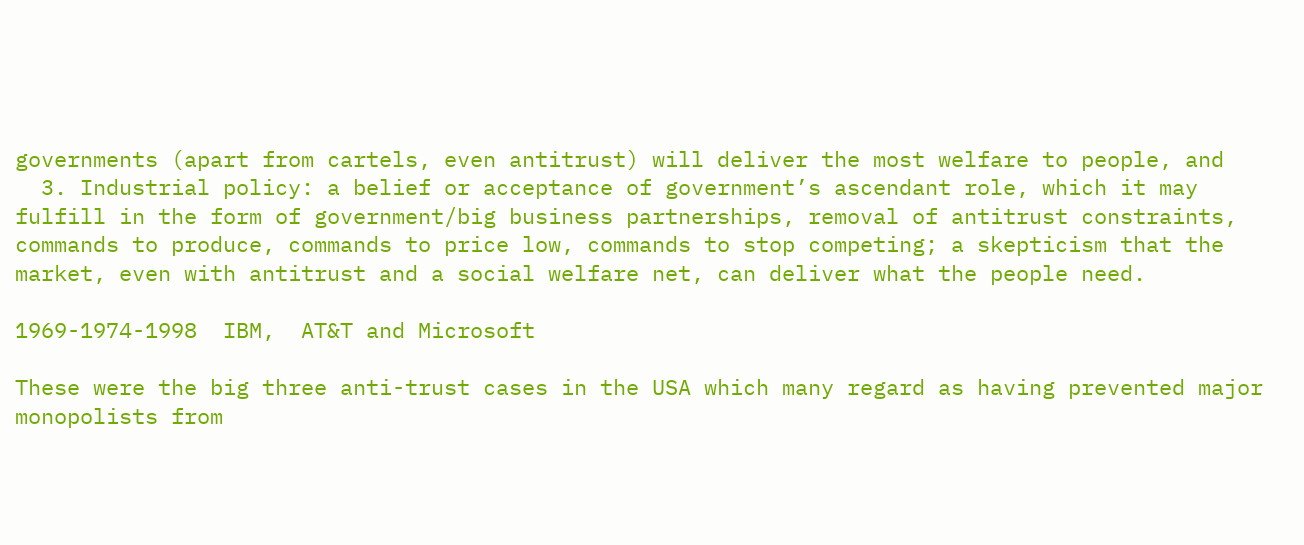governments (apart from cartels, even antitrust) will deliver the most welfare to people, and
  3. Industrial policy: a belief or acceptance of government’s ascendant role, which it may fulfill in the form of government/big business partnerships, removal of antitrust constraints, commands to produce, commands to price low, commands to stop competing; a skepticism that the market, even with antitrust and a social welfare net, can deliver what the people need.

1969-1974-1998  IBM,  AT&T and Microsoft

These were the big three anti-trust cases in the USA which many regard as having prevented major monopolists from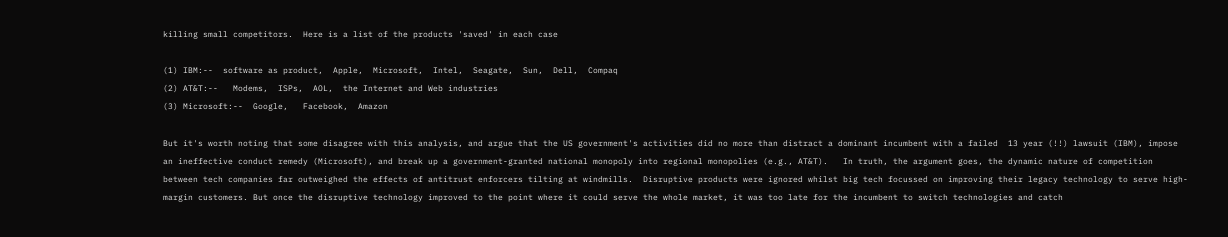killing small competitors.  Here is a list of the products 'saved' in each case

(1) IBM:--  software as product,  Apple,  Microsoft,  Intel,  Seagate,  Sun,  Dell,  Compaq
(2) AT&T:--   Modems,  ISPs,  AOL,  the Internet and Web industries
(3) Microsoft:--  Google,   Facebook,  Amazon

But it's worth noting that some disagree with this analysis, and argue that the US government's activities did no more than distract a dominant incumbent with a failed  13 year (!!) lawsuit (IBM), impose an ineffective conduct remedy (Microsoft), and break up a government-granted national monopoly into regional monopolies (e.g., AT&T).   In truth, the argument goes, the dynamic nature of competition between tech companies far outweighed the effects of antitrust enforcers tilting at windmills.  Disruptive products were ignored whilst big tech focussed on improving their legacy technology to serve high-margin customers. But once the disruptive technology improved to the point where it could serve the whole market, it was too late for the incumbent to switch technologies and catch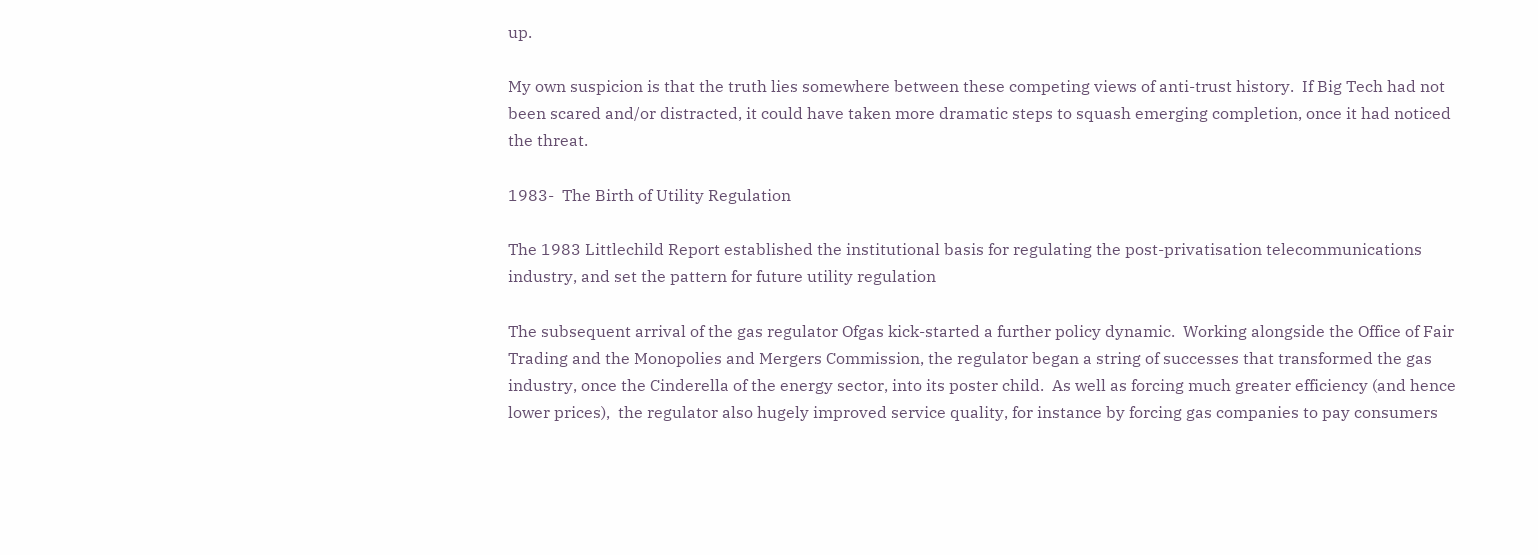up.

My own suspicion is that the truth lies somewhere between these competing views of anti-trust history.  If Big Tech had not been scared and/or distracted, it could have taken more dramatic steps to squash emerging completion, once it had noticed the threat.

1983-  The Birth of Utility Regulation

The 1983 Littlechild Report established the institutional basis for regulating the post-privatisation telecommunications industry, and set the pattern for future utility regulation

The subsequent arrival of the gas regulator Ofgas kick-started a further policy dynamic.  Working alongside the Office of Fair Trading and the Monopolies and Mergers Commission, the regulator began a string of successes that transformed the gas industry, once the Cinderella of the energy sector, into its poster child.  As well as forcing much greater efficiency (and hence lower prices),  the regulator also hugely improved service quality, for instance by forcing gas companies to pay consumers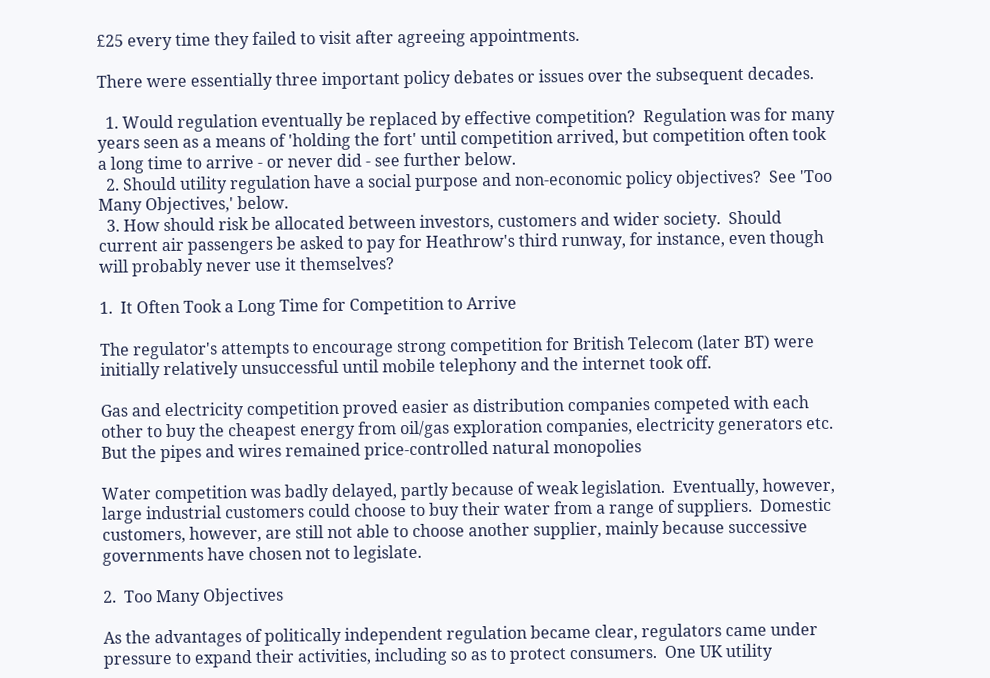£25 every time they failed to visit after agreeing appointments.

There were essentially three important policy debates or issues over the subsequent decades.

  1. Would regulation eventually be replaced by effective competition?  Regulation was for many years seen as a means of 'holding the fort' until competition arrived, but competition often took a long time to arrive - or never did - see further below.
  2. Should utility regulation have a social purpose and non-economic policy objectives?  See 'Too Many Objectives,' below.
  3. How should risk be allocated between investors, customers and wider society.  Should current air passengers be asked to pay for Heathrow's third runway, for instance, even though will probably never use it themselves?

1.  It Often Took a Long Time for Competition to Arrive

The regulator's attempts to encourage strong competition for British Telecom (later BT) were initially relatively unsuccessful until mobile telephony and the internet took off.

Gas and electricity competition proved easier as distribution companies competed with each other to buy the cheapest energy from oil/gas exploration companies, electricity generators etc.  But the pipes and wires remained price-controlled natural monopolies

Water competition was badly delayed, partly because of weak legislation.  Eventually, however, large industrial customers could choose to buy their water from a range of suppliers.  Domestic customers, however, are still not able to choose another supplier, mainly because successive governments have chosen not to legislate.

2.  Too Many Objectives

As the advantages of politically independent regulation became clear, regulators came under pressure to expand their activities, including so as to protect consumers.  One UK utility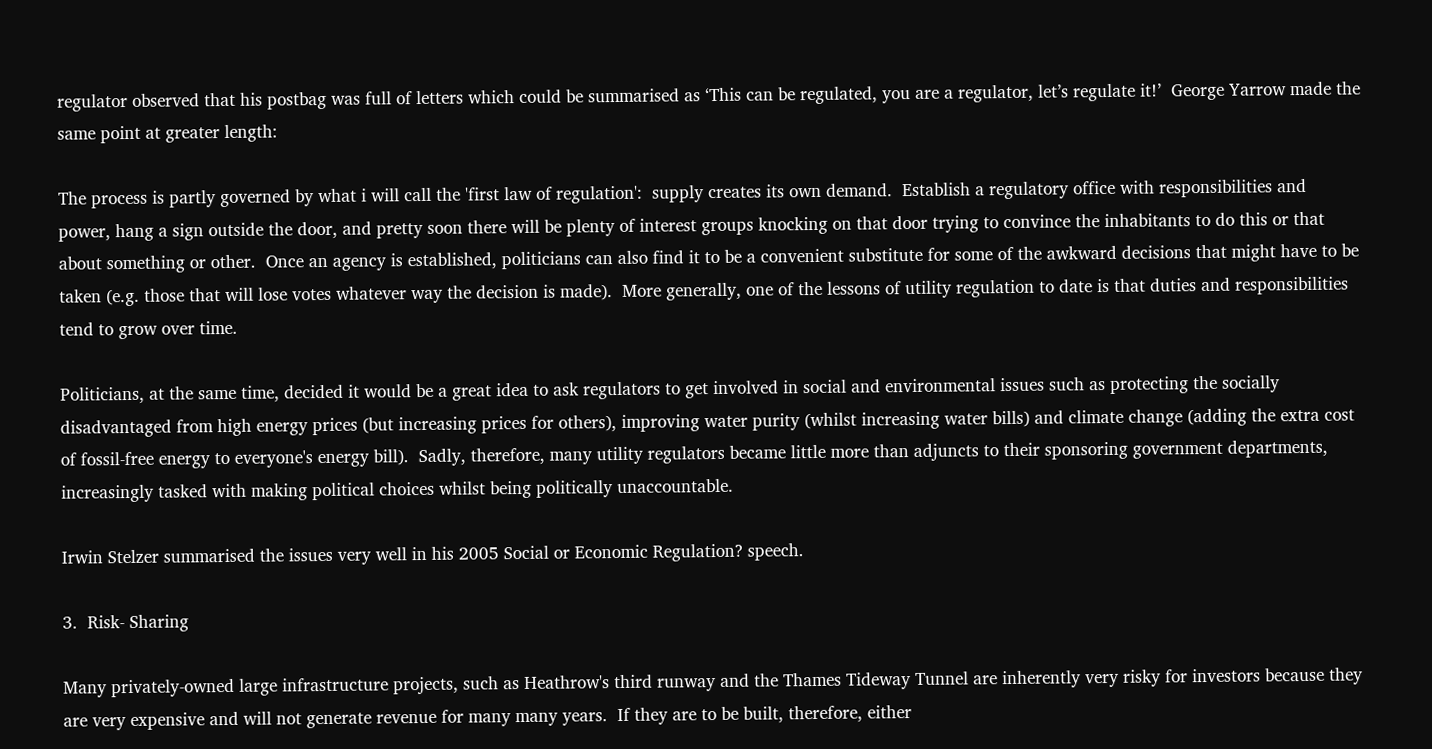regulator observed that his postbag was full of letters which could be summarised as ‘This can be regulated, you are a regulator, let’s regulate it!’  George Yarrow made the same point at greater length:

The process is partly governed by what i will call the 'first law of regulation':  supply creates its own demand.  Establish a regulatory office with responsibilities and power, hang a sign outside the door, and pretty soon there will be plenty of interest groups knocking on that door trying to convince the inhabitants to do this or that about something or other.  Once an agency is established, politicians can also find it to be a convenient substitute for some of the awkward decisions that might have to be taken (e.g. those that will lose votes whatever way the decision is made).  More generally, one of the lessons of utility regulation to date is that duties and responsibilities tend to grow over time.

Politicians, at the same time, decided it would be a great idea to ask regulators to get involved in social and environmental issues such as protecting the socially disadvantaged from high energy prices (but increasing prices for others), improving water purity (whilst increasing water bills) and climate change (adding the extra cost of fossil-free energy to everyone's energy bill).  Sadly, therefore, many utility regulators became little more than adjuncts to their sponsoring government departments, increasingly tasked with making political choices whilst being politically unaccountable.

Irwin Stelzer summarised the issues very well in his 2005 Social or Economic Regulation? speech.

3.  Risk- Sharing

Many privately-owned large infrastructure projects, such as Heathrow's third runway and the Thames Tideway Tunnel are inherently very risky for investors because they are very expensive and will not generate revenue for many many years.  If they are to be built, therefore, either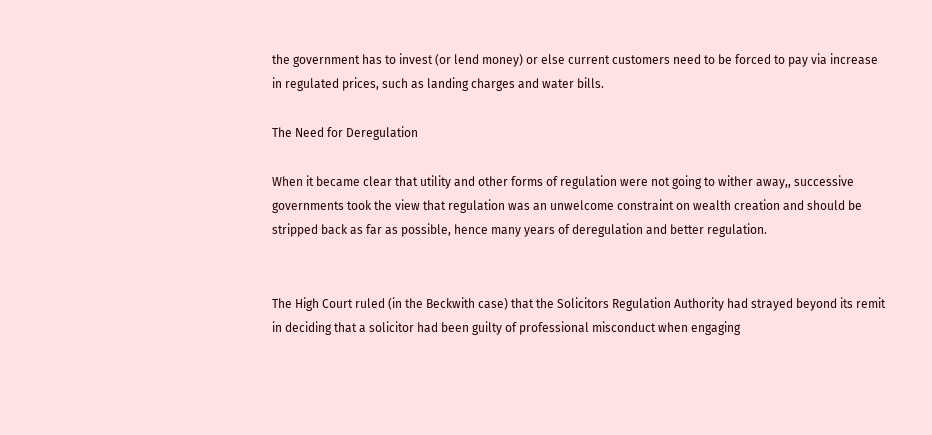the government has to invest (or lend money) or else current customers need to be forced to pay via increase in regulated prices, such as landing charges and water bills.

The Need for Deregulation

When it became clear that utility and other forms of regulation were not going to wither away,, successive governments took the view that regulation was an unwelcome constraint on wealth creation and should be stripped back as far as possible, hence many years of deregulation and better regulation.


The High Court ruled (in the Beckwith case) that the Solicitors Regulation Authority had strayed beyond its remit in deciding that a solicitor had been guilty of professional misconduct when engaging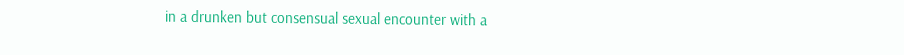in a drunken but consensual sexual encounter with a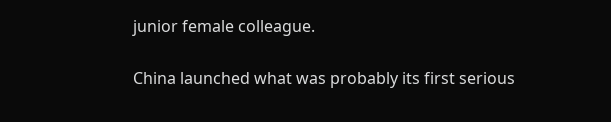junior female colleague.

China launched what was probably its first serious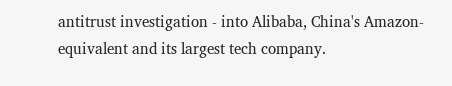antitrust investigation - into Alibaba, China's Amazon-equivalent and its largest tech company.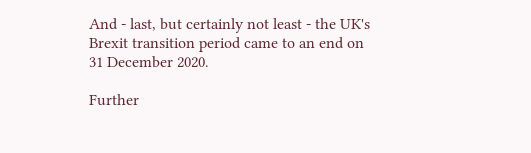And - last, but certainly not least - the UK's Brexit transition period came to an end on 31 December 2020.

Further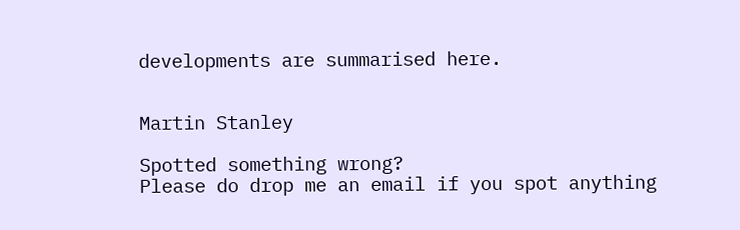developments are summarised here.


Martin Stanley

Spotted something wrong?
Please do drop me an email if you spot anything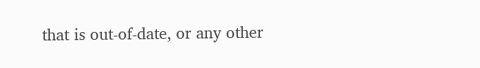that is out-of-date, or any other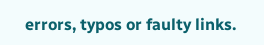errors, typos or faulty links.